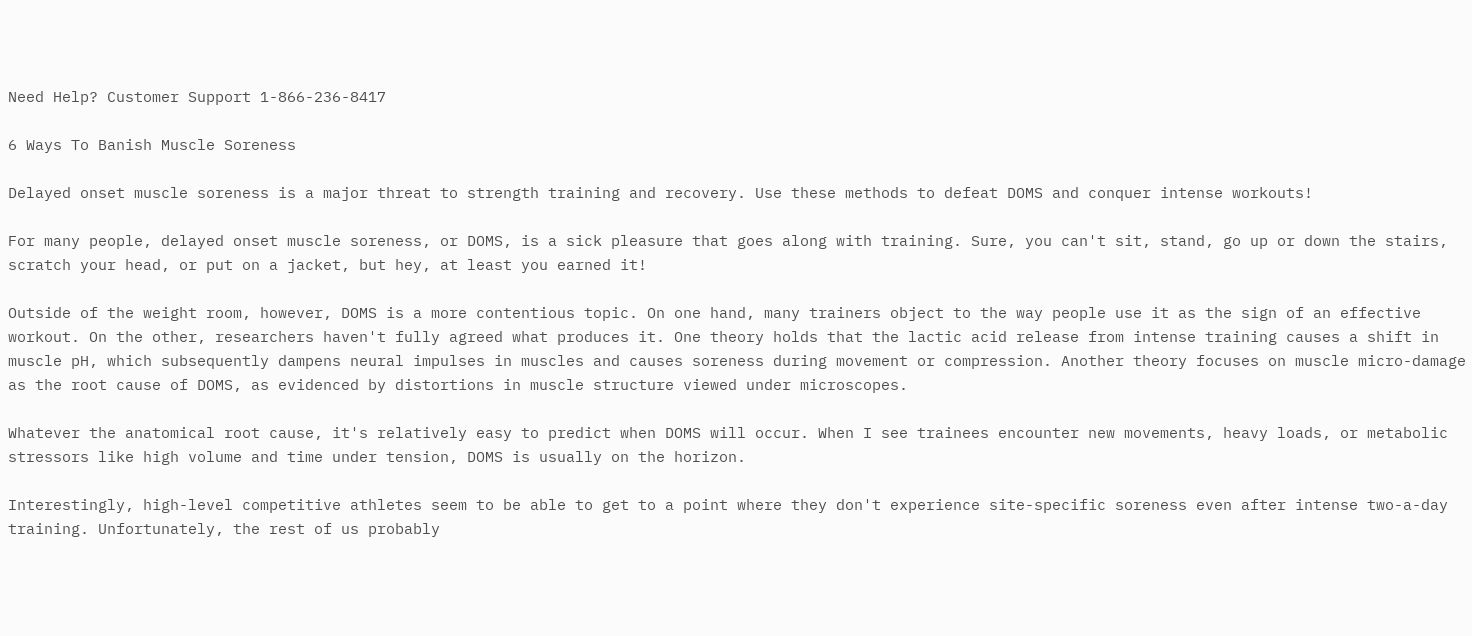Need Help? Customer Support 1-866-236-8417

6 Ways To Banish Muscle Soreness

Delayed onset muscle soreness is a major threat to strength training and recovery. Use these methods to defeat DOMS and conquer intense workouts!

For many people, delayed onset muscle soreness, or DOMS, is a sick pleasure that goes along with training. Sure, you can't sit, stand, go up or down the stairs, scratch your head, or put on a jacket, but hey, at least you earned it!

Outside of the weight room, however, DOMS is a more contentious topic. On one hand, many trainers object to the way people use it as the sign of an effective workout. On the other, researchers haven't fully agreed what produces it. One theory holds that the lactic acid release from intense training causes a shift in muscle pH, which subsequently dampens neural impulses in muscles and causes soreness during movement or compression. Another theory focuses on muscle micro-damage as the root cause of DOMS, as evidenced by distortions in muscle structure viewed under microscopes.

Whatever the anatomical root cause, it's relatively easy to predict when DOMS will occur. When I see trainees encounter new movements, heavy loads, or metabolic stressors like high volume and time under tension, DOMS is usually on the horizon.

Interestingly, high-level competitive athletes seem to be able to get to a point where they don't experience site-specific soreness even after intense two-a-day training. Unfortunately, the rest of us probably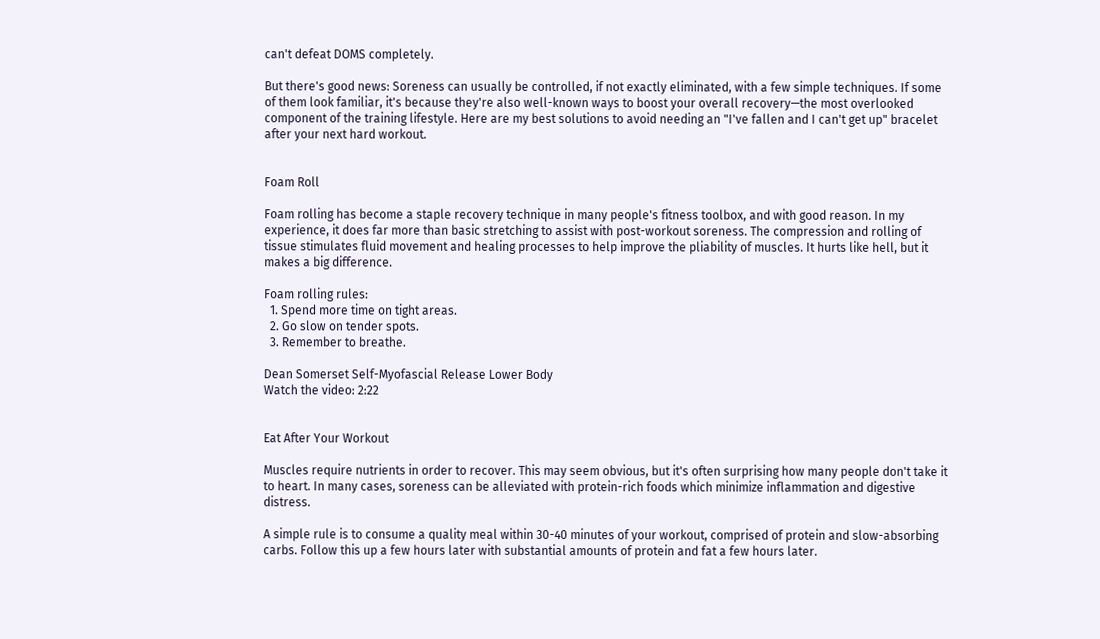can't defeat DOMS completely.

But there's good news: Soreness can usually be controlled, if not exactly eliminated, with a few simple techniques. If some of them look familiar, it's because they're also well-known ways to boost your overall recovery—the most overlooked component of the training lifestyle. Here are my best solutions to avoid needing an "I've fallen and I can't get up" bracelet after your next hard workout.


Foam Roll

Foam rolling has become a staple recovery technique in many people's fitness toolbox, and with good reason. In my experience, it does far more than basic stretching to assist with post-workout soreness. The compression and rolling of tissue stimulates fluid movement and healing processes to help improve the pliability of muscles. It hurts like hell, but it makes a big difference.

Foam rolling rules:
  1. Spend more time on tight areas.
  2. Go slow on tender spots.
  3. Remember to breathe.

Dean Somerset Self-Myofascial Release Lower Body
Watch the video: 2:22


Eat After Your Workout

Muscles require nutrients in order to recover. This may seem obvious, but it's often surprising how many people don't take it to heart. In many cases, soreness can be alleviated with protein-rich foods which minimize inflammation and digestive distress.

A simple rule is to consume a quality meal within 30-40 minutes of your workout, comprised of protein and slow-absorbing carbs. Follow this up a few hours later with substantial amounts of protein and fat a few hours later.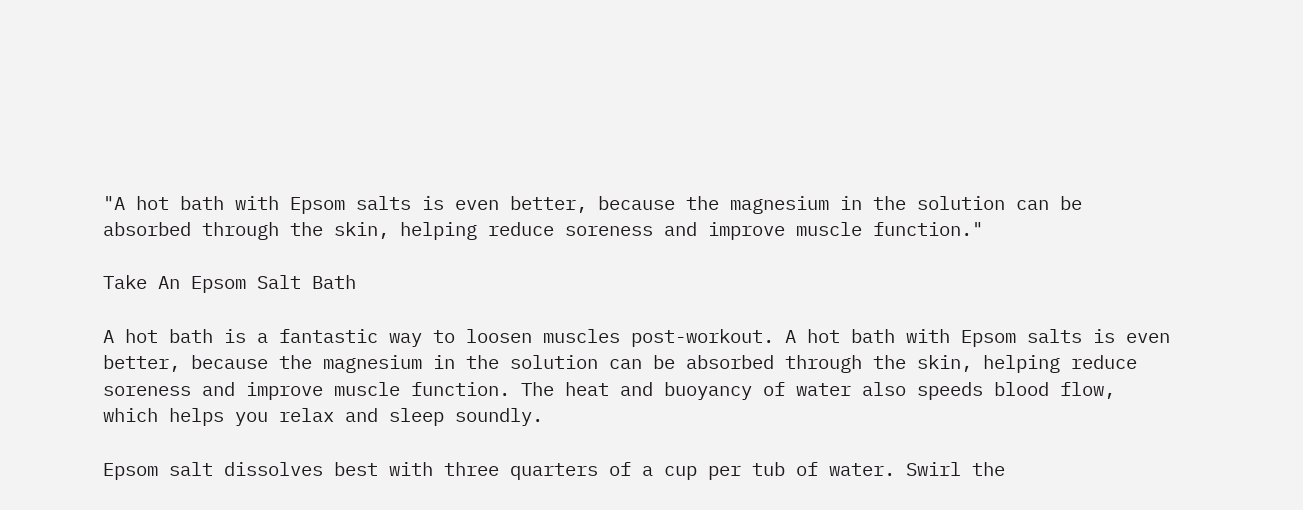"A hot bath with Epsom salts is even better, because the magnesium in the solution can be absorbed through the skin, helping reduce soreness and improve muscle function."

Take An Epsom Salt Bath

A hot bath is a fantastic way to loosen muscles post-workout. A hot bath with Epsom salts is even better, because the magnesium in the solution can be absorbed through the skin, helping reduce soreness and improve muscle function. The heat and buoyancy of water also speeds blood flow, which helps you relax and sleep soundly.

Epsom salt dissolves best with three quarters of a cup per tub of water. Swirl the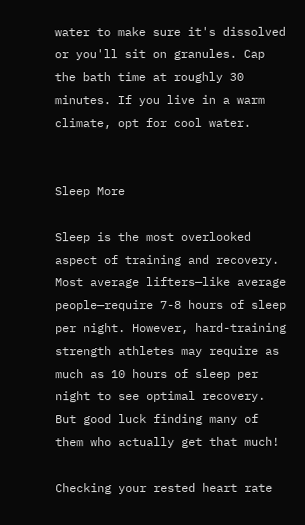water to make sure it's dissolved or you'll sit on granules. Cap the bath time at roughly 30 minutes. If you live in a warm climate, opt for cool water.


Sleep More

Sleep is the most overlooked aspect of training and recovery. Most average lifters—like average people—require 7-8 hours of sleep per night. However, hard-training strength athletes may require as much as 10 hours of sleep per night to see optimal recovery. But good luck finding many of them who actually get that much!

Checking your rested heart rate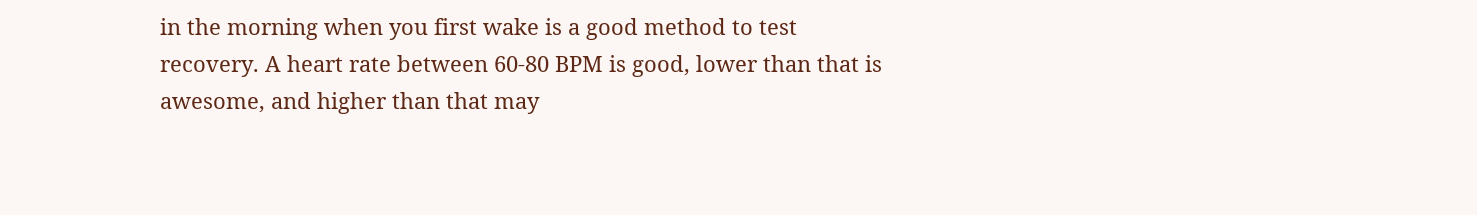in the morning when you first wake is a good method to test recovery. A heart rate between 60-80 BPM is good, lower than that is awesome, and higher than that may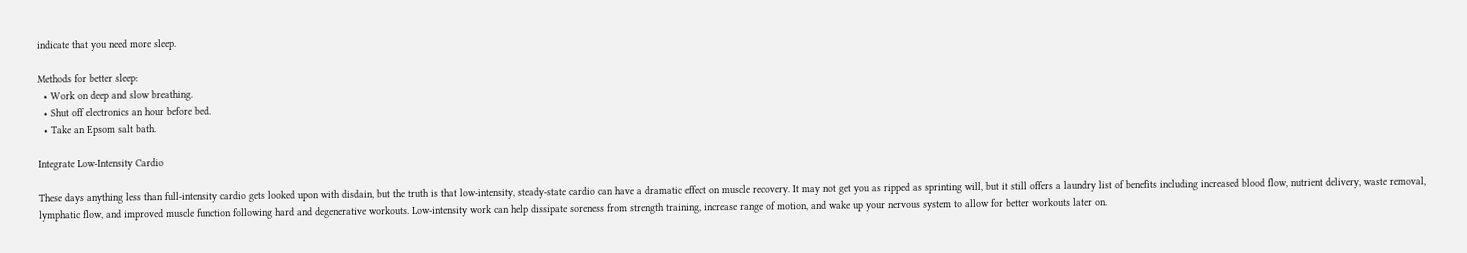indicate that you need more sleep.

Methods for better sleep:
  • Work on deep and slow breathing.
  • Shut off electronics an hour before bed.
  • Take an Epsom salt bath.

Integrate Low-Intensity Cardio

These days anything less than full-intensity cardio gets looked upon with disdain, but the truth is that low-intensity, steady-state cardio can have a dramatic effect on muscle recovery. It may not get you as ripped as sprinting will, but it still offers a laundry list of benefits including increased blood flow, nutrient delivery, waste removal, lymphatic flow, and improved muscle function following hard and degenerative workouts. Low-intensity work can help dissipate soreness from strength training, increase range of motion, and wake up your nervous system to allow for better workouts later on.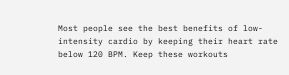Most people see the best benefits of low-intensity cardio by keeping their heart rate below 120 BPM. Keep these workouts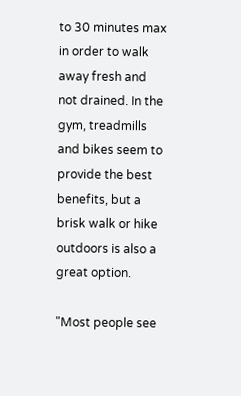to 30 minutes max in order to walk away fresh and not drained. In the gym, treadmills and bikes seem to provide the best benefits, but a brisk walk or hike outdoors is also a great option.

"Most people see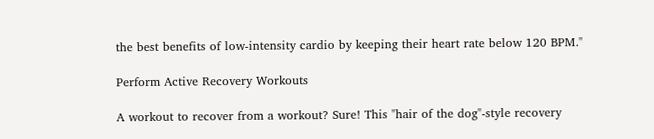the best benefits of low-intensity cardio by keeping their heart rate below 120 BPM."

Perform Active Recovery Workouts

A workout to recover from a workout? Sure! This "hair of the dog"-style recovery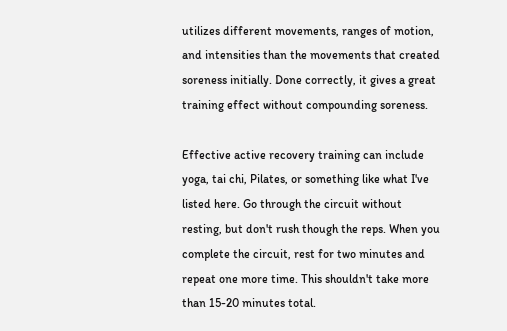utilizes different movements, ranges of motion, and intensities than the movements that created soreness initially. Done correctly, it gives a great training effect without compounding soreness.

Effective active recovery training can include yoga, tai chi, Pilates, or something like what I've listed here. Go through the circuit without resting, but don't rush though the reps. When you complete the circuit, rest for two minutes and repeat one more time. This shouldn't take more than 15-20 minutes total.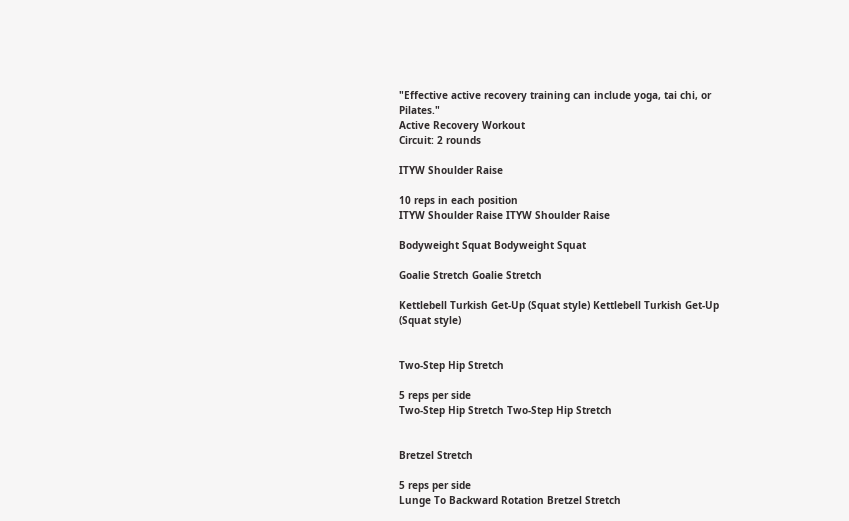"Effective active recovery training can include yoga, tai chi, or Pilates."
Active Recovery Workout
Circuit: 2 rounds

ITYW Shoulder Raise

10 reps in each position
ITYW Shoulder Raise ITYW Shoulder Raise

Bodyweight Squat Bodyweight Squat

Goalie Stretch Goalie Stretch

Kettlebell Turkish Get-Up (Squat style) Kettlebell Turkish Get-Up (Squat style)


Two-Step Hip Stretch

5 reps per side
Two-Step Hip Stretch Two-Step Hip Stretch


Bretzel Stretch

5 reps per side
Lunge To Backward Rotation Bretzel Stretch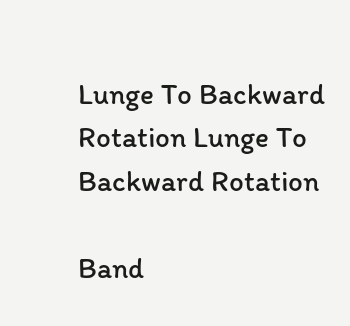Lunge To Backward Rotation Lunge To Backward Rotation

Band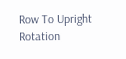Row To Upright Rotation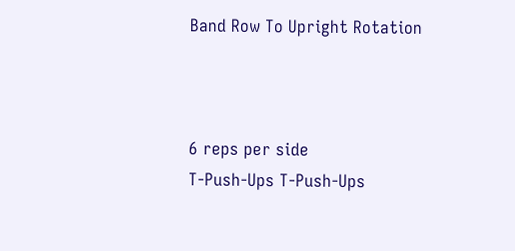Band Row To Upright Rotation



6 reps per side
T-Push-Ups T-Push-Ups